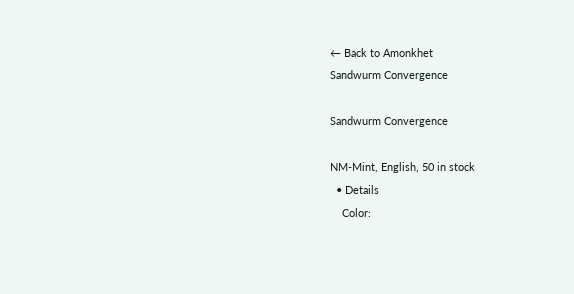← Back to Amonkhet
Sandwurm Convergence

Sandwurm Convergence

NM-Mint, English, 50 in stock
  • Details
    Color: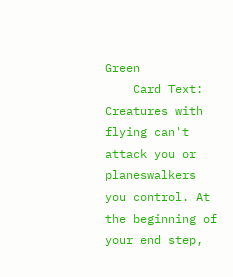Green
    Card Text: Creatures with flying can't attack you or planeswalkers you control. At the beginning of your end step,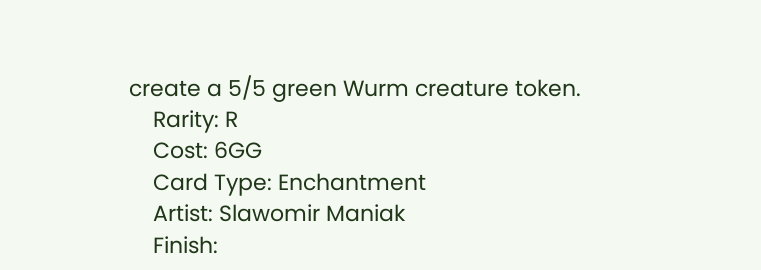create a 5/5 green Wurm creature token.
    Rarity: R
    Cost: 6GG
    Card Type: Enchantment
    Artist: Slawomir Maniak
    Finish: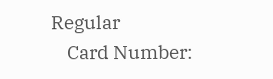Regular
    Card Number: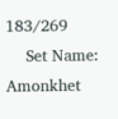183/269
    Set Name: Amonkhet